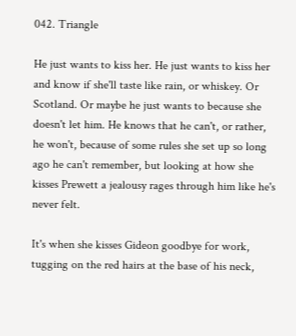042. Triangle

He just wants to kiss her. He just wants to kiss her and know if she'll taste like rain, or whiskey. Or Scotland. Or maybe he just wants to because she doesn't let him. He knows that he can't, or rather, he won't, because of some rules she set up so long ago he can't remember, but looking at how she kisses Prewett a jealousy rages through him like he's never felt.

It's when she kisses Gideon goodbye for work, tugging on the red hairs at the base of his neck,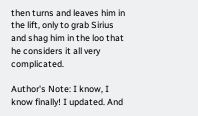then turns and leaves him in the lift, only to grab Sirius and shag him in the loo that he considers it all very complicated.

Author's Note: I know, I know finally! I updated. And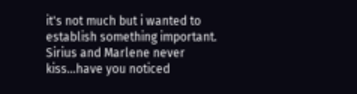it's not much but i wanted to establish something important. Sirius and Marlene never kiss...have you noticed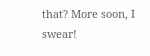that? More soon, I swear!